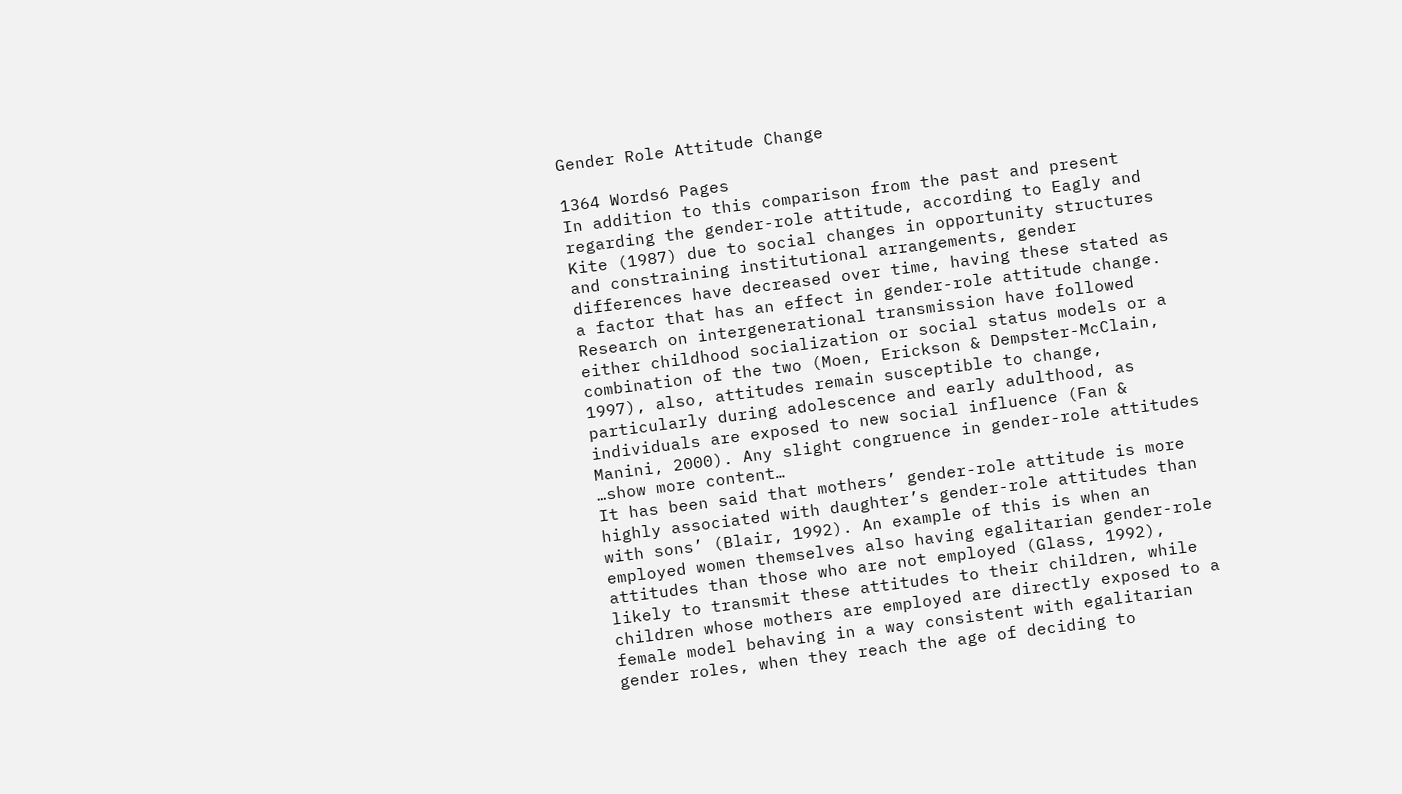Gender Role Attitude Change

1364 Words6 Pages
In addition to this comparison from the past and present regarding the gender-role attitude, according to Eagly and Kite (1987) due to social changes in opportunity structures and constraining institutional arrangements, gender differences have decreased over time, having these stated as a factor that has an effect in gender-role attitude change.
Research on intergenerational transmission have followed either childhood socialization or social status models or a combination of the two (Moen, Erickson & Dempster-McClain, 1997), also, attitudes remain susceptible to change, particularly during adolescence and early adulthood, as individuals are exposed to new social influence (Fan & Manini, 2000). Any slight congruence in gender-role attitudes
…show more content…
It has been said that mothers’ gender-role attitude is more highly associated with daughter’s gender-role attitudes than with sons’ (Blair, 1992). An example of this is when an employed women themselves also having egalitarian gender-role attitudes than those who are not employed (Glass, 1992), likely to transmit these attitudes to their children, while children whose mothers are employed are directly exposed to a female model behaving in a way consistent with egalitarian gender roles, when they reach the age of deciding to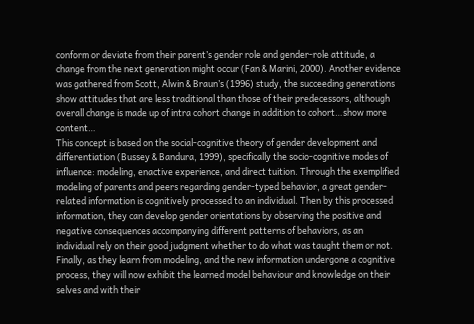conform or deviate from their parent’s gender role and gender-role attitude, a change from the next generation might occur (Fan & Marini, 2000). Another evidence was gathered from Scott, Alwin & Braun’s (1996) study, the succeeding generations show attitudes that are less traditional than those of their predecessors, although overall change is made up of intra cohort change in addition to cohort…show more content…
This concept is based on the social-cognitive theory of gender development and differentiation (Bussey & Bandura, 1999), specifically the socio-cognitive modes of influence: modeling, enactive experience, and direct tuition. Through the exemplified modeling of parents and peers regarding gender-typed behavior, a great gender-related information is cognitively processed to an individual. Then by this processed information, they can develop gender orientations by observing the positive and negative consequences accompanying different patterns of behaviors, as an individual rely on their good judgment whether to do what was taught them or not. Finally, as they learn from modeling, and the new information undergone a cognitive process, they will now exhibit the learned model behaviour and knowledge on their selves and with their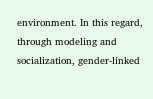environment. In this regard, through modeling and socialization, gender-linked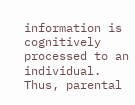information is cognitively processed to an individual. Thus, parental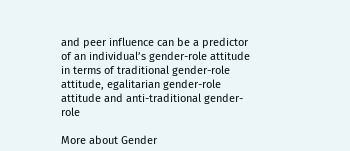and peer influence can be a predictor of an individual’s gender-role attitude in terms of traditional gender-role attitude, egalitarian gender-role attitude and anti-traditional gender-role

More about Gender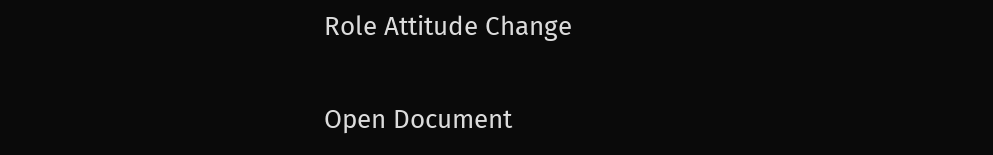Role Attitude Change

Open Document